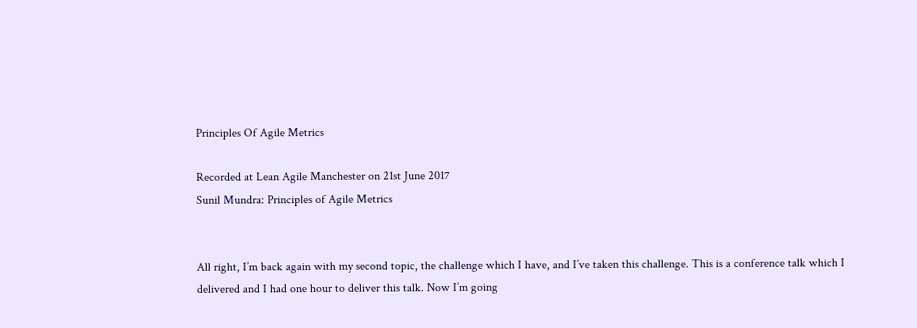Principles Of Agile Metrics

Recorded at Lean Agile Manchester on 21st June 2017
Sunil Mundra: Principles of Agile Metrics


All right, I’m back again with my second topic, the challenge which I have, and I’ve taken this challenge. This is a conference talk which I delivered and I had one hour to deliver this talk. Now I’m going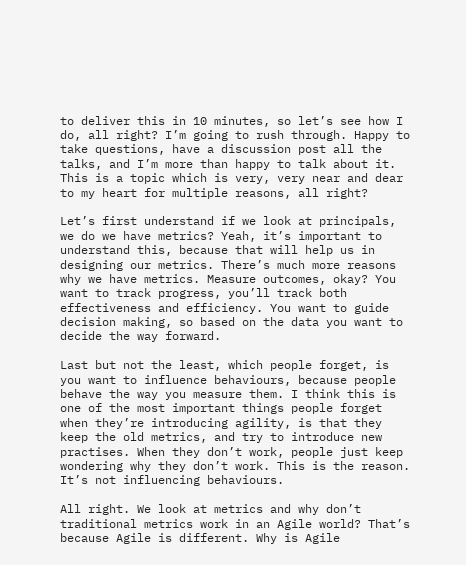to deliver this in 10 minutes, so let’s see how I do, all right? I’m going to rush through. Happy to take questions, have a discussion post all the talks, and I’m more than happy to talk about it. This is a topic which is very, very near and dear to my heart for multiple reasons, all right?

Let’s first understand if we look at principals, we do we have metrics? Yeah, it’s important to understand this, because that will help us in designing our metrics. There’s much more reasons why we have metrics. Measure outcomes, okay? You want to track progress, you’ll track both effectiveness and efficiency. You want to guide decision making, so based on the data you want to decide the way forward.

Last but not the least, which people forget, is you want to influence behaviours, because people behave the way you measure them. I think this is one of the most important things people forget when they’re introducing agility, is that they keep the old metrics, and try to introduce new practises. When they don’t work, people just keep wondering why they don’t work. This is the reason. It’s not influencing behaviours.

All right. We look at metrics and why don’t traditional metrics work in an Agile world? That’s because Agile is different. Why is Agile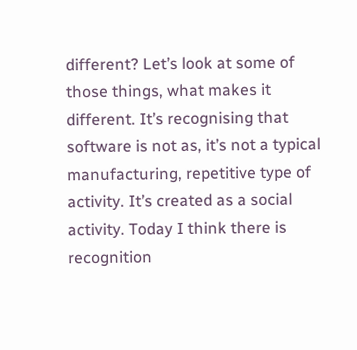different? Let’s look at some of those things, what makes it different. It’s recognising that software is not as, it’s not a typical manufacturing, repetitive type of activity. It’s created as a social activity. Today I think there is recognition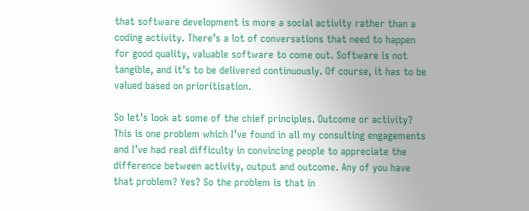that software development is more a social activity rather than a coding activity. There’s a lot of conversations that need to happen for good quality, valuable software to come out. Software is not tangible, and it’s to be delivered continuously. Of course, it has to be valued based on prioritisation.

So let’s look at some of the chief principles. Outcome or activity? This is one problem which I’ve found in all my consulting engagements and I’ve had real difficulty in convincing people to appreciate the difference between activity, output and outcome. Any of you have that problem? Yes? So the problem is that in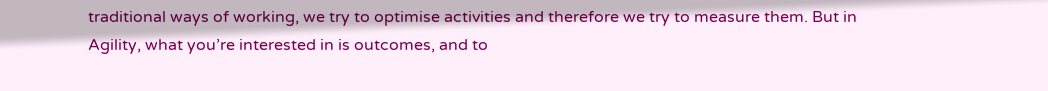traditional ways of working, we try to optimise activities and therefore we try to measure them. But in Agility, what you’re interested in is outcomes, and to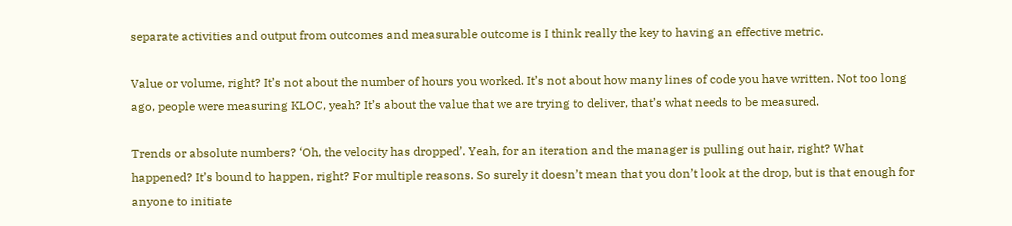separate activities and output from outcomes and measurable outcome is I think really the key to having an effective metric.

Value or volume, right? It’s not about the number of hours you worked. It’s not about how many lines of code you have written. Not too long ago, people were measuring KLOC, yeah? It’s about the value that we are trying to deliver, that’s what needs to be measured.

Trends or absolute numbers? ‘Oh, the velocity has dropped’. Yeah, for an iteration and the manager is pulling out hair, right? What happened? It’s bound to happen, right? For multiple reasons. So surely it doesn’t mean that you don’t look at the drop, but is that enough for anyone to initiate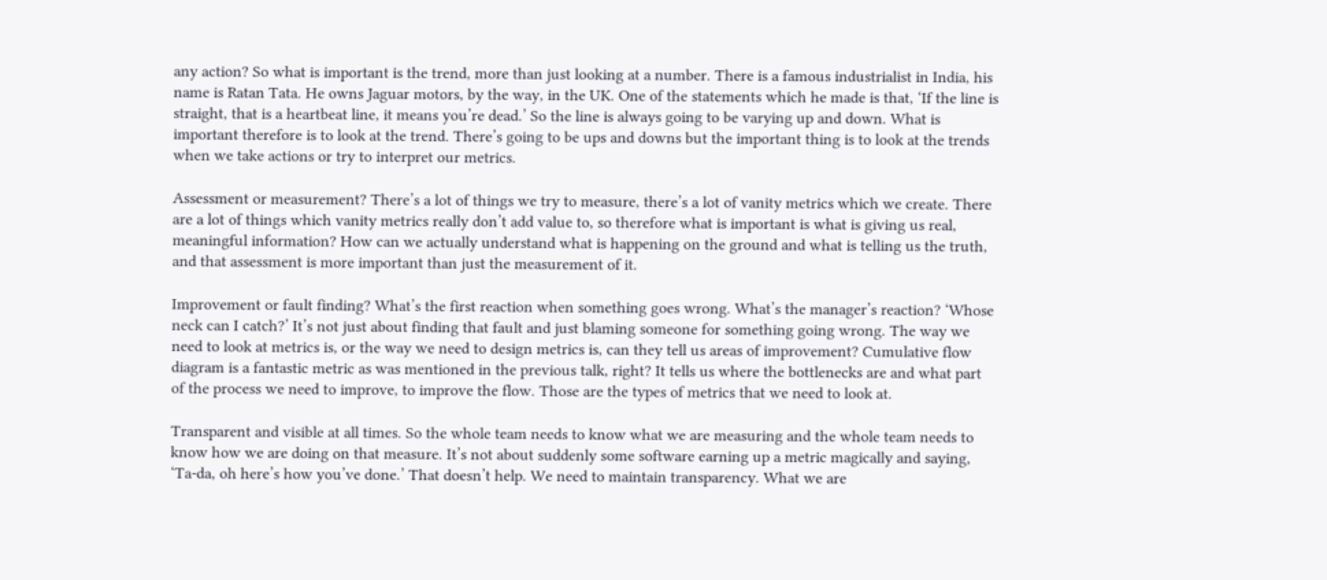any action? So what is important is the trend, more than just looking at a number. There is a famous industrialist in India, his name is Ratan Tata. He owns Jaguar motors, by the way, in the UK. One of the statements which he made is that, ‘If the line is straight, that is a heartbeat line, it means you’re dead.’ So the line is always going to be varying up and down. What is important therefore is to look at the trend. There’s going to be ups and downs but the important thing is to look at the trends when we take actions or try to interpret our metrics.

Assessment or measurement? There’s a lot of things we try to measure, there’s a lot of vanity metrics which we create. There are a lot of things which vanity metrics really don’t add value to, so therefore what is important is what is giving us real, meaningful information? How can we actually understand what is happening on the ground and what is telling us the truth, and that assessment is more important than just the measurement of it.

Improvement or fault finding? What’s the first reaction when something goes wrong. What’s the manager’s reaction? ‘Whose neck can I catch?’ It’s not just about finding that fault and just blaming someone for something going wrong. The way we need to look at metrics is, or the way we need to design metrics is, can they tell us areas of improvement? Cumulative flow diagram is a fantastic metric as was mentioned in the previous talk, right? It tells us where the bottlenecks are and what part of the process we need to improve, to improve the flow. Those are the types of metrics that we need to look at.

Transparent and visible at all times. So the whole team needs to know what we are measuring and the whole team needs to know how we are doing on that measure. It’s not about suddenly some software earning up a metric magically and saying, ‘Ta-da, oh here’s how you’ve done.’ That doesn’t help. We need to maintain transparency. What we are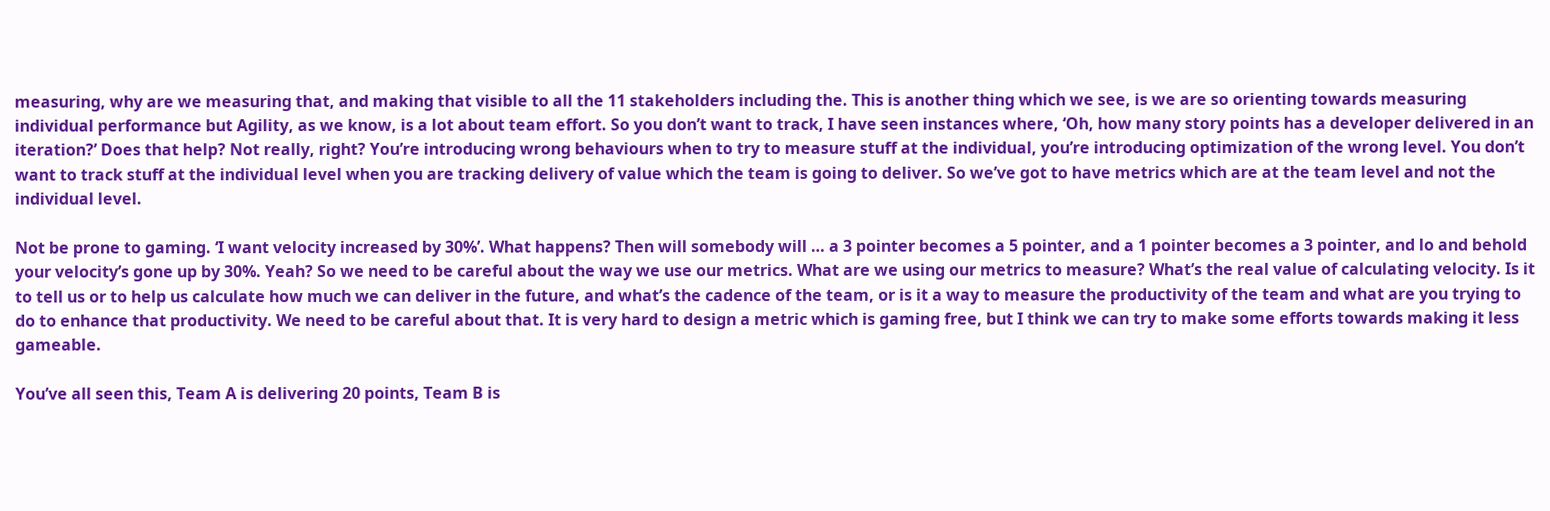measuring, why are we measuring that, and making that visible to all the 11 stakeholders including the. This is another thing which we see, is we are so orienting towards measuring individual performance but Agility, as we know, is a lot about team effort. So you don’t want to track, I have seen instances where, ‘Oh, how many story points has a developer delivered in an iteration?’ Does that help? Not really, right? You’re introducing wrong behaviours when to try to measure stuff at the individual, you’re introducing optimization of the wrong level. You don’t want to track stuff at the individual level when you are tracking delivery of value which the team is going to deliver. So we’ve got to have metrics which are at the team level and not the individual level.

Not be prone to gaming. ‘I want velocity increased by 30%’. What happens? Then will somebody will … a 3 pointer becomes a 5 pointer, and a 1 pointer becomes a 3 pointer, and lo and behold your velocity’s gone up by 30%. Yeah? So we need to be careful about the way we use our metrics. What are we using our metrics to measure? What’s the real value of calculating velocity. Is it to tell us or to help us calculate how much we can deliver in the future, and what’s the cadence of the team, or is it a way to measure the productivity of the team and what are you trying to do to enhance that productivity. We need to be careful about that. It is very hard to design a metric which is gaming free, but I think we can try to make some efforts towards making it less gameable.

You’ve all seen this, Team A is delivering 20 points, Team B is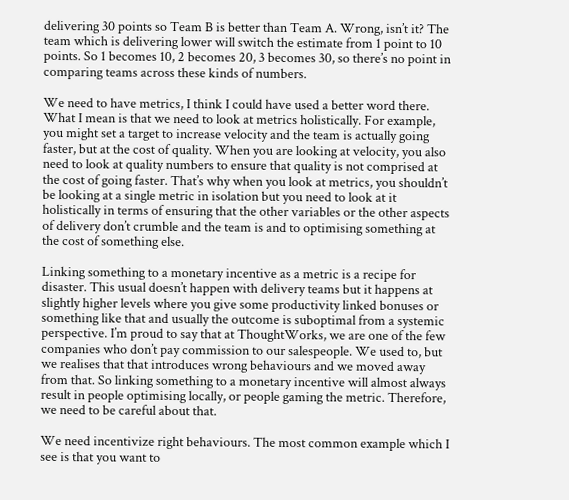delivering 30 points so Team B is better than Team A. Wrong, isn’t it? The team which is delivering lower will switch the estimate from 1 point to 10 points. So 1 becomes 10, 2 becomes 20, 3 becomes 30, so there’s no point in comparing teams across these kinds of numbers.

We need to have metrics, I think I could have used a better word there. What I mean is that we need to look at metrics holistically. For example, you might set a target to increase velocity and the team is actually going faster, but at the cost of quality. When you are looking at velocity, you also need to look at quality numbers to ensure that quality is not comprised at the cost of going faster. That’s why when you look at metrics, you shouldn’t be looking at a single metric in isolation but you need to look at it holistically in terms of ensuring that the other variables or the other aspects of delivery don’t crumble and the team is and to optimising something at the cost of something else.

Linking something to a monetary incentive as a metric is a recipe for disaster. This usual doesn’t happen with delivery teams but it happens at slightly higher levels where you give some productivity linked bonuses or something like that and usually the outcome is suboptimal from a systemic perspective. I’m proud to say that at ThoughtWorks, we are one of the few companies who don’t pay commission to our salespeople. We used to, but we realises that that introduces wrong behaviours and we moved away from that. So linking something to a monetary incentive will almost always result in people optimising locally, or people gaming the metric. Therefore, we need to be careful about that.

We need incentivize right behaviours. The most common example which I see is that you want to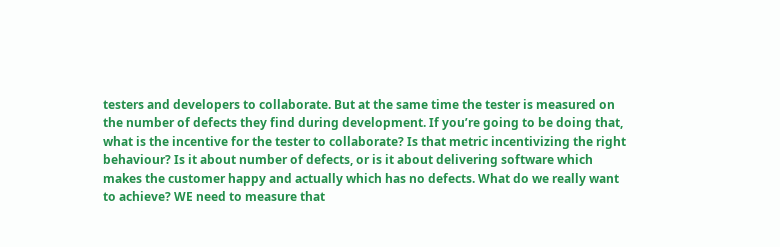testers and developers to collaborate. But at the same time the tester is measured on the number of defects they find during development. If you’re going to be doing that, what is the incentive for the tester to collaborate? Is that metric incentivizing the right behaviour? Is it about number of defects, or is it about delivering software which makes the customer happy and actually which has no defects. What do we really want to achieve? WE need to measure that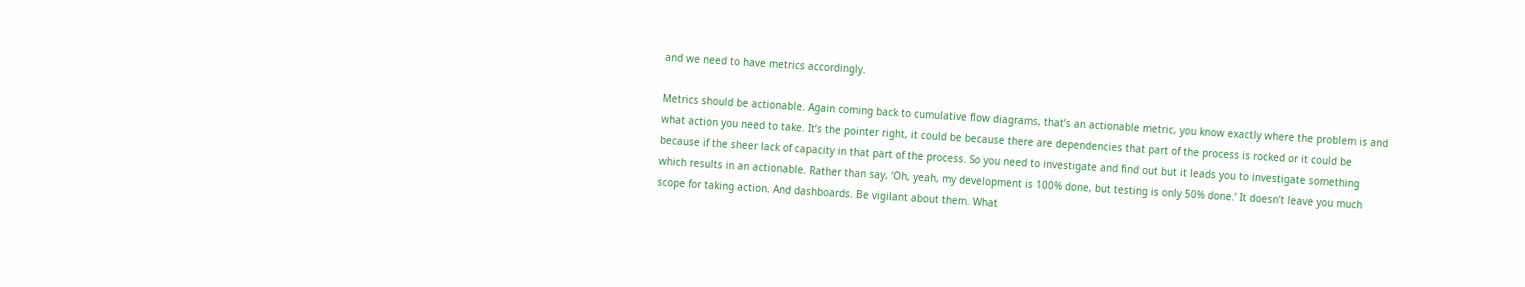and we need to have metrics accordingly.

Metrics should be actionable. Again coming back to cumulative flow diagrams, that’s an actionable metric, you know exactly where the problem is and what action you need to take. It’s the pointer right, it could be because there are dependencies that part of the process is rocked or it could be because if the sheer lack of capacity in that part of the process. So you need to investigate and find out but it leads you to investigate something which results in an actionable. Rather than say, ‘Oh, yeah, my development is 100% done, but testing is only 50% done.’ It doesn’t leave you much scope for taking action. And dashboards. Be vigilant about them. What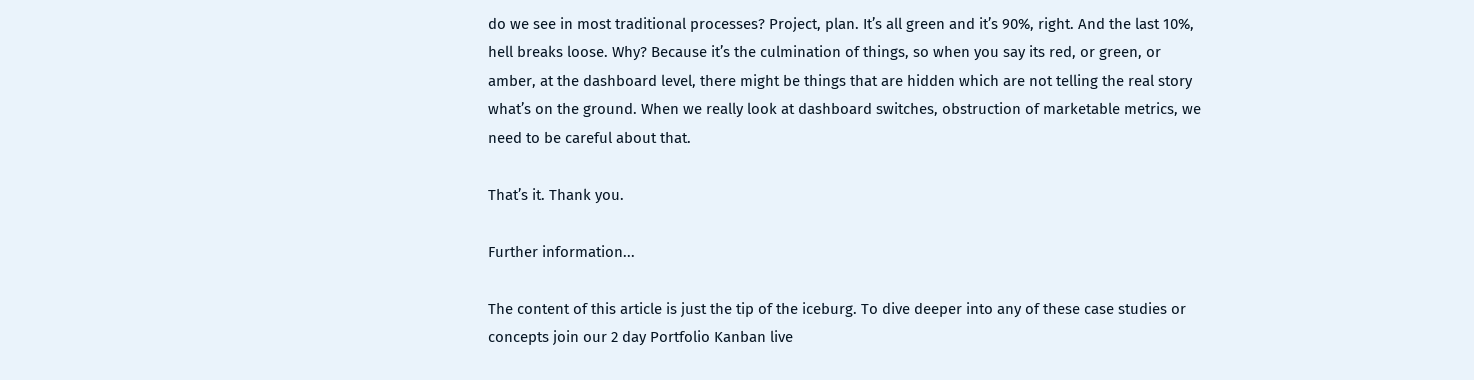do we see in most traditional processes? Project, plan. It’s all green and it’s 90%, right. And the last 10%, hell breaks loose. Why? Because it’s the culmination of things, so when you say its red, or green, or amber, at the dashboard level, there might be things that are hidden which are not telling the real story what’s on the ground. When we really look at dashboard switches, obstruction of marketable metrics, we need to be careful about that.

That’s it. Thank you.

Further information...

The content of this article is just the tip of the iceburg. To dive deeper into any of these case studies or concepts join our 2 day Portfolio Kanban live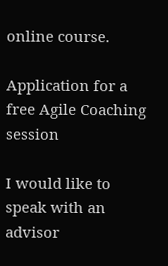online course.

Application for a free Agile Coaching session

I would like to speak with an advisor